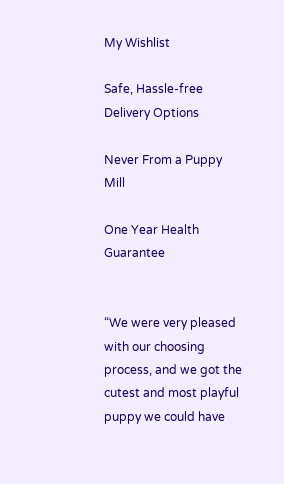My Wishlist

Safe, Hassle-free Delivery Options

Never From a Puppy Mill

One Year Health Guarantee


“We were very pleased with our choosing process, and we got the cutest and most playful puppy we could have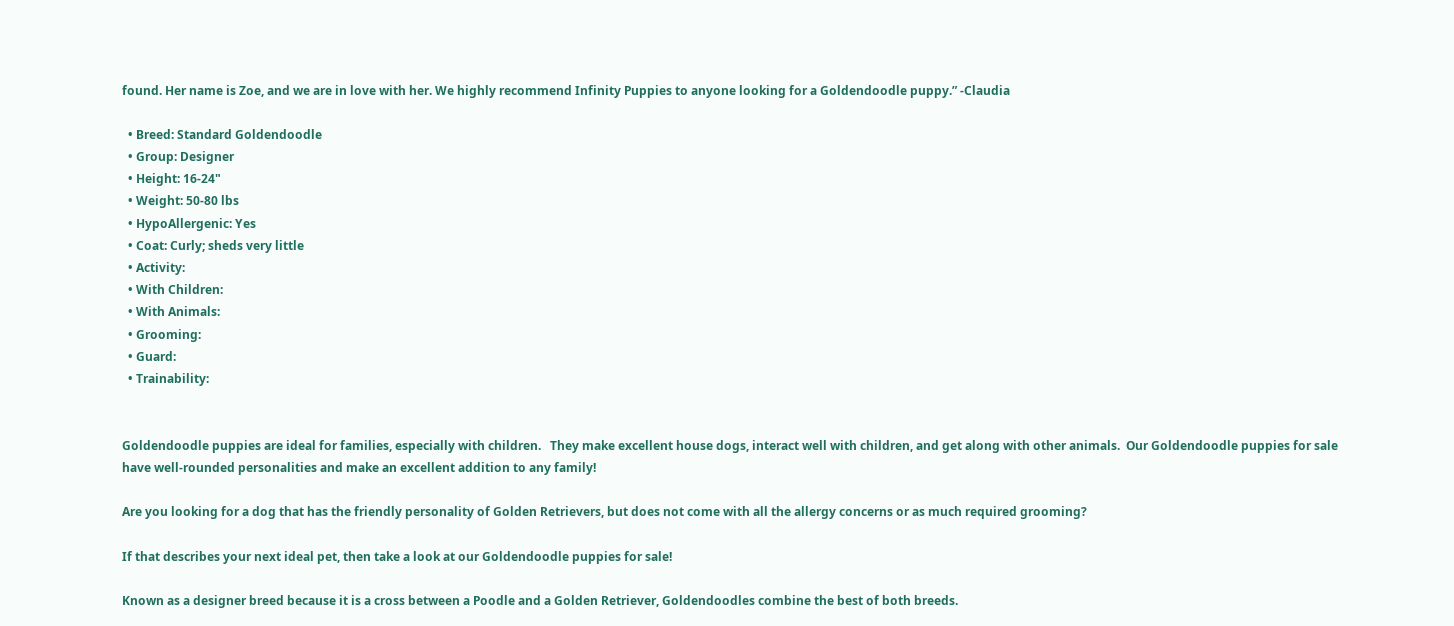found. Her name is Zoe, and we are in love with her. We highly recommend Infinity Puppies to anyone looking for a Goldendoodle puppy.” -Claudia

  • Breed: Standard Goldendoodle
  • Group: Designer
  • Height: 16-24"
  • Weight: 50-80 lbs
  • HypoAllergenic: Yes
  • Coat: Curly; sheds very little
  • Activity:
  • With Children:
  • With Animals:
  • Grooming:
  • Guard:
  • Trainability:


Goldendoodle puppies are ideal for families, especially with children.   They make excellent house dogs, interact well with children, and get along with other animals.  Our Goldendoodle puppies for sale have well-rounded personalities and make an excellent addition to any family!

Are you looking for a dog that has the friendly personality of Golden Retrievers, but does not come with all the allergy concerns or as much required grooming?

If that describes your next ideal pet, then take a look at our Goldendoodle puppies for sale!

Known as a designer breed because it is a cross between a Poodle and a Golden Retriever, Goldendoodles combine the best of both breeds.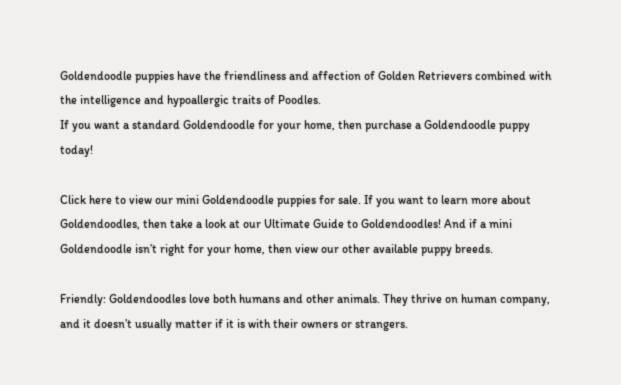Goldendoodle puppies have the friendliness and affection of Golden Retrievers combined with the intelligence and hypoallergic traits of Poodles.
If you want a standard Goldendoodle for your home, then purchase a Goldendoodle puppy today!

Click here to view our mini Goldendoodle puppies for sale. If you want to learn more about Goldendoodles, then take a look at our Ultimate Guide to Goldendoodles! And if a mini Goldendoodle isn’t right for your home, then view our other available puppy breeds.

Friendly: Goldendoodles love both humans and other animals. They thrive on human company, and it doesn’t usually matter if it is with their owners or strangers.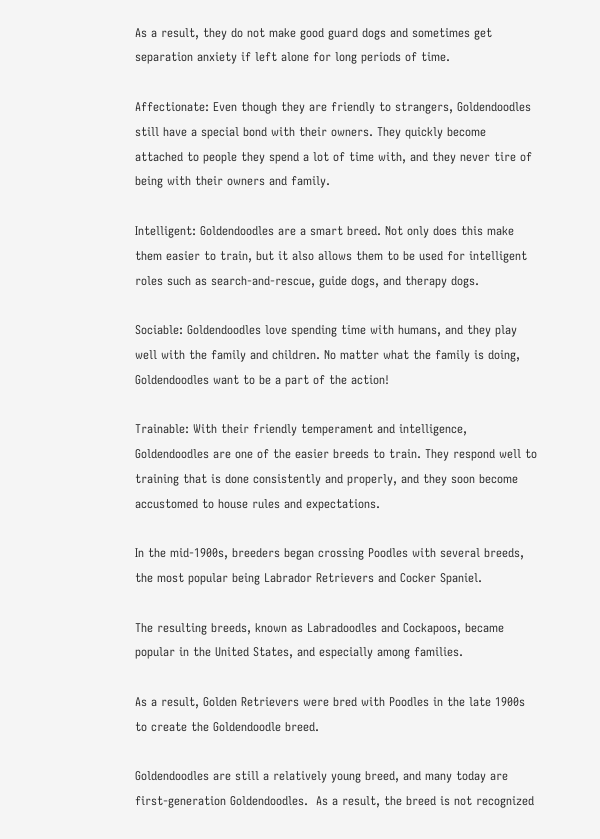As a result, they do not make good guard dogs and sometimes get separation anxiety if left alone for long periods of time.

Affectionate: Even though they are friendly to strangers, Goldendoodles still have a special bond with their owners. They quickly become attached to people they spend a lot of time with, and they never tire of being with their owners and family.

Intelligent: Goldendoodles are a smart breed. Not only does this make them easier to train, but it also allows them to be used for intelligent roles such as search-and-rescue, guide dogs, and therapy dogs.

Sociable: Goldendoodles love spending time with humans, and they play well with the family and children. No matter what the family is doing, Goldendoodles want to be a part of the action!

Trainable: With their friendly temperament and intelligence, Goldendoodles are one of the easier breeds to train. They respond well to training that is done consistently and properly, and they soon become accustomed to house rules and expectations.

In the mid-1900s, breeders began crossing Poodles with several breeds, the most popular being Labrador Retrievers and Cocker Spaniel.

The resulting breeds, known as Labradoodles and Cockapoos, became popular in the United States, and especially among families.

As a result, Golden Retrievers were bred with Poodles in the late 1900s to create the Goldendoodle breed.

Goldendoodles are still a relatively young breed, and many today are first-generation Goldendoodles.  As a result, the breed is not recognized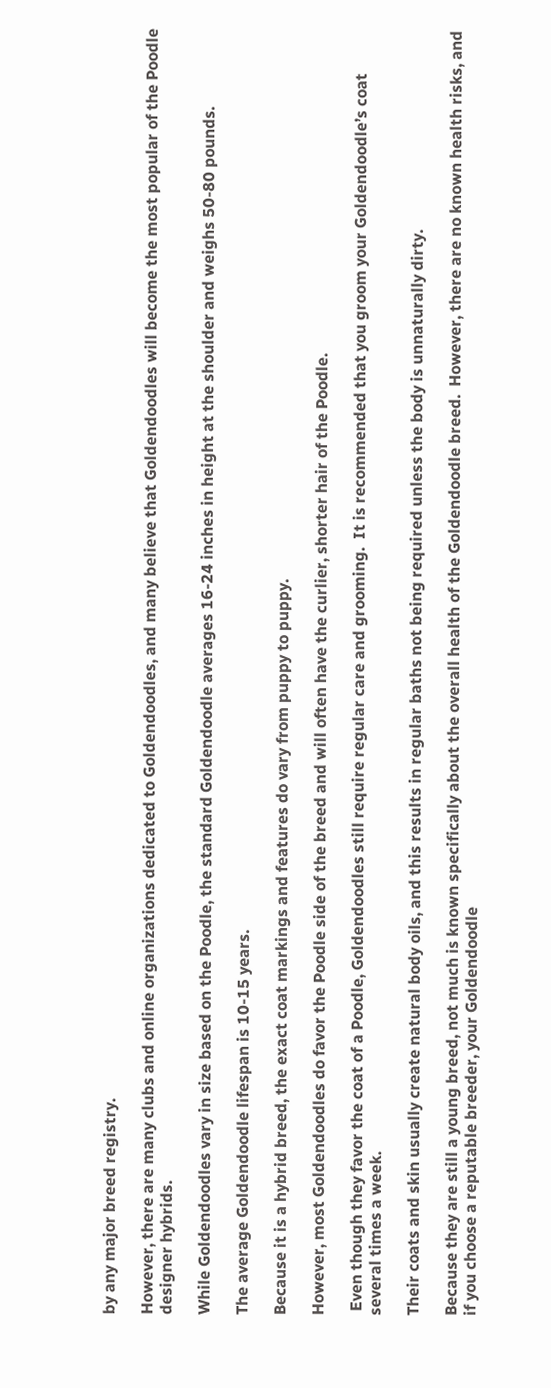by any major breed registry.

However, there are many clubs and online organizations dedicated to Goldendoodles, and many believe that Goldendoodles will become the most popular of the Poodle designer hybrids.

While Goldendoodles vary in size based on the Poodle, the standard Goldendoodle averages 16-24 inches in height at the shoulder and weighs 50-80 pounds.

The average Goldendoodle lifespan is 10-15 years.

Because it is a hybrid breed, the exact coat markings and features do vary from puppy to puppy.

However, most Goldendoodles do favor the Poodle side of the breed and will often have the curlier, shorter hair of the Poodle.

 Even though they favor the coat of a Poodle, Goldendoodles still require regular care and grooming.  It is recommended that you groom your Goldendoodle’s coat several times a week.

Their coats and skin usually create natural body oils, and this results in regular baths not being required unless the body is unnaturally dirty.

Because they are still a young breed, not much is known specifically about the overall health of the Goldendoodle breed.  However, there are no known health risks, and if you choose a reputable breeder, your Goldendoodle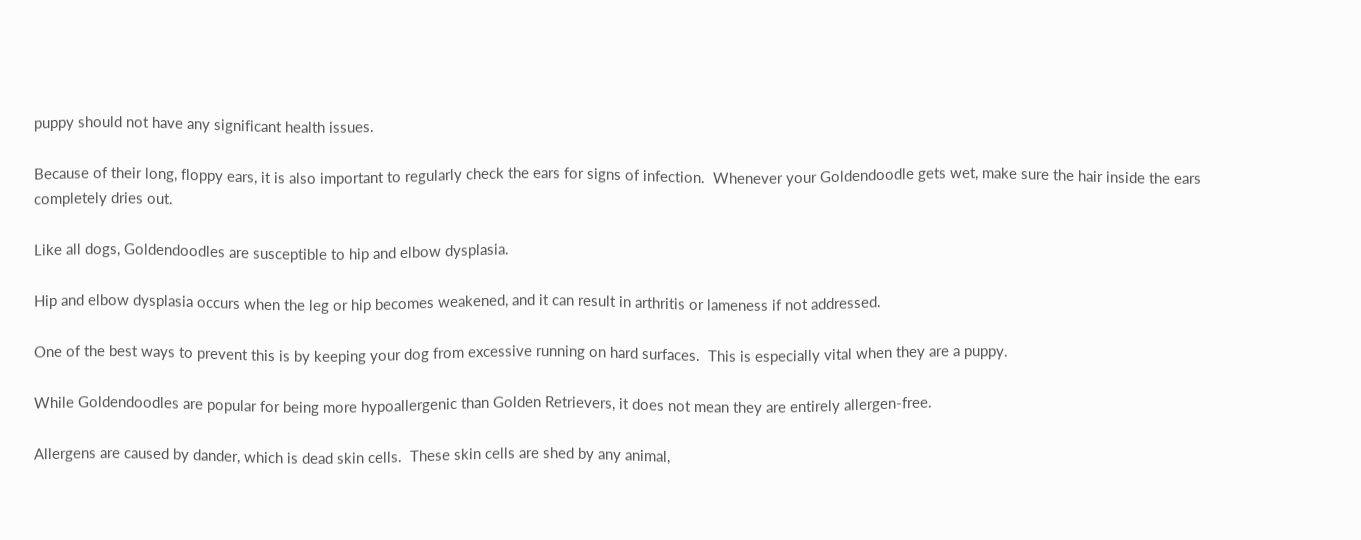puppy should not have any significant health issues.

Because of their long, floppy ears, it is also important to regularly check the ears for signs of infection.  Whenever your Goldendoodle gets wet, make sure the hair inside the ears completely dries out.

Like all dogs, Goldendoodles are susceptible to hip and elbow dysplasia.

Hip and elbow dysplasia occurs when the leg or hip becomes weakened, and it can result in arthritis or lameness if not addressed.

One of the best ways to prevent this is by keeping your dog from excessive running on hard surfaces.  This is especially vital when they are a puppy.

While Goldendoodles are popular for being more hypoallergenic than Golden Retrievers, it does not mean they are entirely allergen-free.

Allergens are caused by dander, which is dead skin cells.  These skin cells are shed by any animal,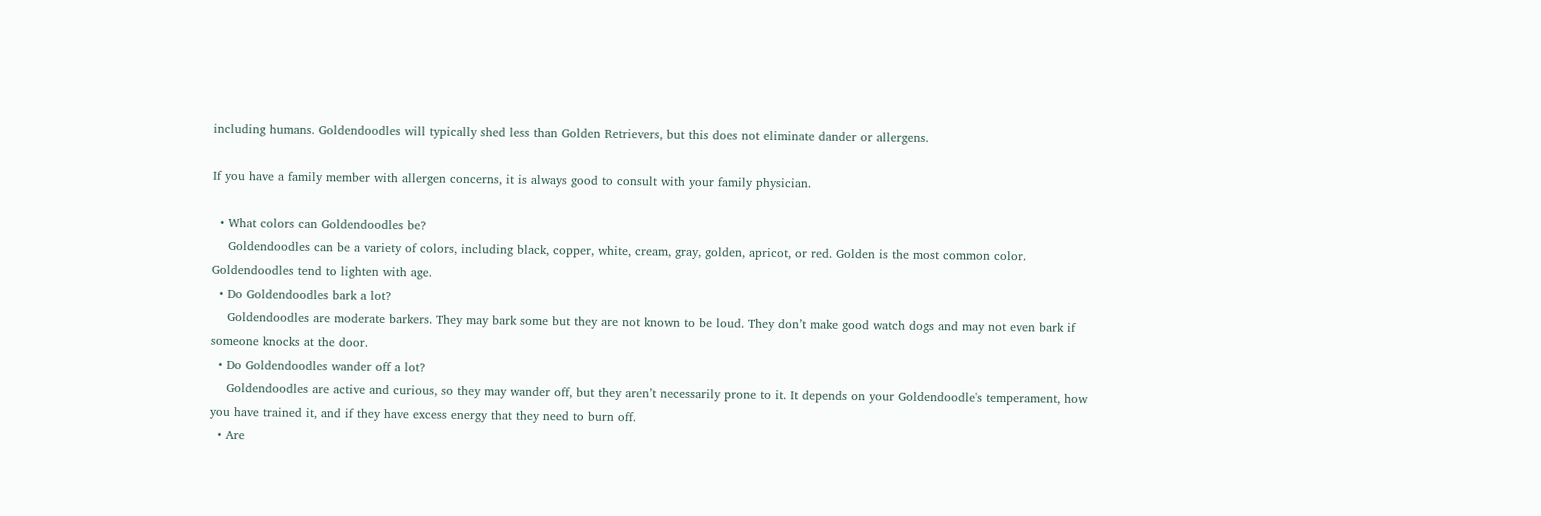including humans. Goldendoodles will typically shed less than Golden Retrievers, but this does not eliminate dander or allergens.

If you have a family member with allergen concerns, it is always good to consult with your family physician.

  • What colors can Goldendoodles be?
    Goldendoodles can be a variety of colors, including black, copper, white, cream, gray, golden, apricot, or red. Golden is the most common color. Goldendoodles tend to lighten with age.
  • Do Goldendoodles bark a lot?
    Goldendoodles are moderate barkers. They may bark some but they are not known to be loud. They don’t make good watch dogs and may not even bark if someone knocks at the door.
  • Do Goldendoodles wander off a lot?
    Goldendoodles are active and curious, so they may wander off, but they aren’t necessarily prone to it. It depends on your Goldendoodle's temperament, how you have trained it, and if they have excess energy that they need to burn off.
  • Are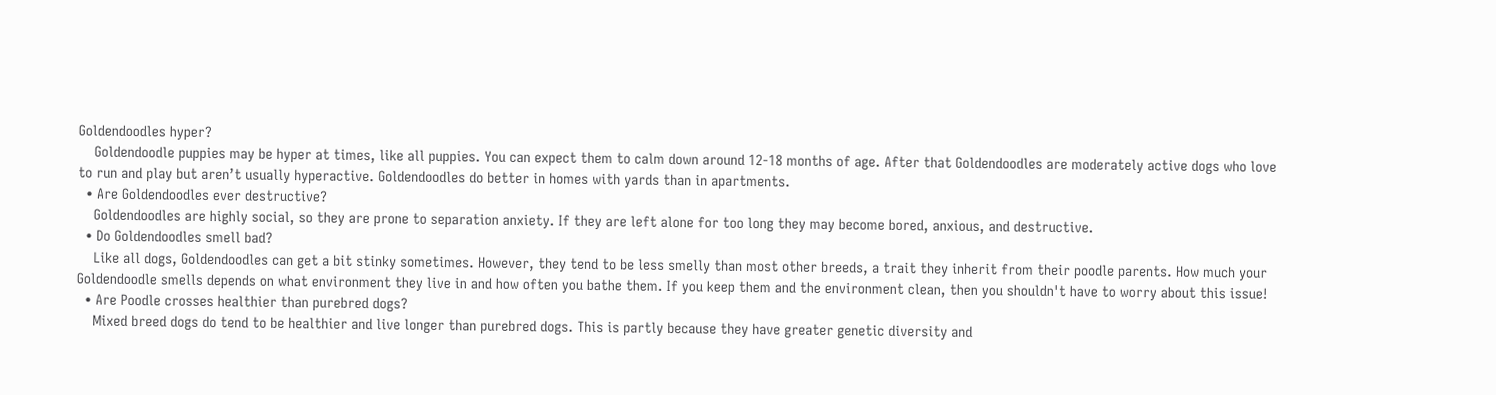Goldendoodles hyper?
    Goldendoodle puppies may be hyper at times, like all puppies. You can expect them to calm down around 12-18 months of age. After that Goldendoodles are moderately active dogs who love to run and play but aren’t usually hyperactive. Goldendoodles do better in homes with yards than in apartments.
  • Are Goldendoodles ever destructive?
    Goldendoodles are highly social, so they are prone to separation anxiety. If they are left alone for too long they may become bored, anxious, and destructive.
  • Do Goldendoodles smell bad?
    Like all dogs, Goldendoodles can get a bit stinky sometimes. However, they tend to be less smelly than most other breeds, a trait they inherit from their poodle parents. How much your Goldendoodle smells depends on what environment they live in and how often you bathe them. If you keep them and the environment clean, then you shouldn't have to worry about this issue!
  • Are Poodle crosses healthier than purebred dogs?
    Mixed breed dogs do tend to be healthier and live longer than purebred dogs. This is partly because they have greater genetic diversity and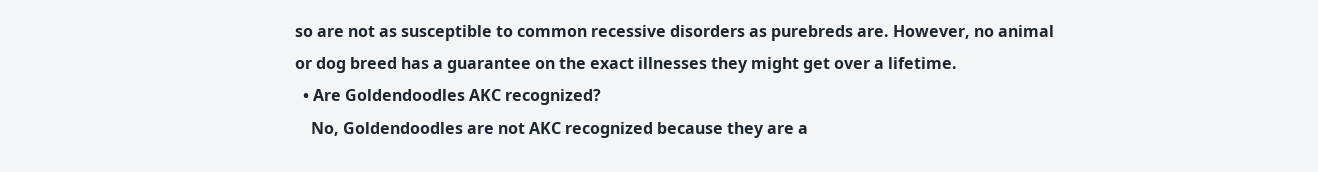so are not as susceptible to common recessive disorders as purebreds are. However, no animal or dog breed has a guarantee on the exact illnesses they might get over a lifetime.
  • Are Goldendoodles AKC recognized?
    No, Goldendoodles are not AKC recognized because they are a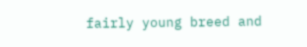fairly young breed and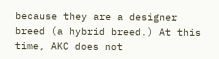because they are a designer breed (a hybrid breed.) At this time, AKC does not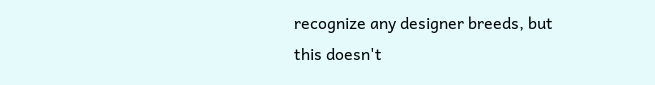recognize any designer breeds, but this doesn't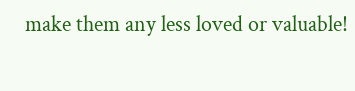make them any less loved or valuable!